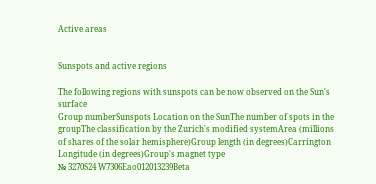Active areas


Sunspots and active regions

The following regions with sunspots can be now observed on the Sun's surface
Group numberSunspots Location on the SunThe number of spots in the groupThe classification by the Zurich's modified systemArea (millions of shares of the solar hemisphere)Group length (in degrees)Carrington Longitude (in degrees)Group's magnet type
№ 3270S24 W7306Eao012013239Beta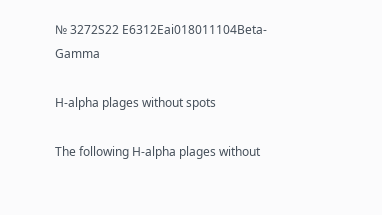№ 3272S22 E6312Eai018011104Beta-Gamma

H-alpha plages without spots

The following H-alpha plages without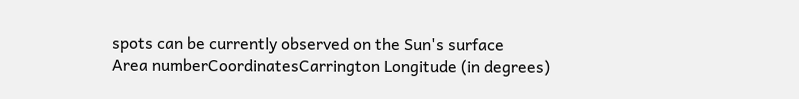spots can be currently observed on the Sun's surface
Area numberCoordinatesCarrington Longitude (in degrees)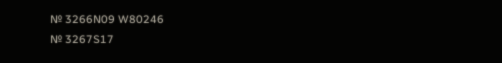№ 3266N09 W80246
№ 3267S17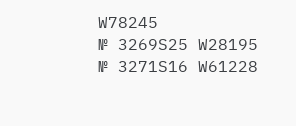W78245
№ 3269S25 W28195
№ 3271S16 W61228